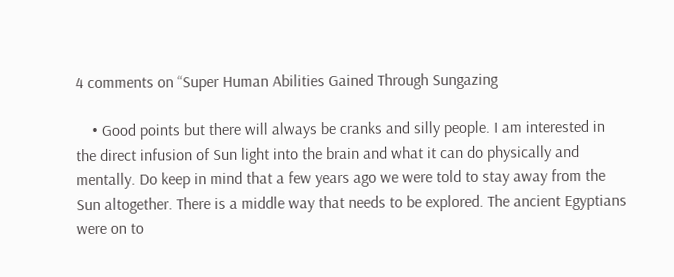4 comments on “Super Human Abilities Gained Through Sungazing

    • Good points but there will always be cranks and silly people. I am interested in the direct infusion of Sun light into the brain and what it can do physically and mentally. Do keep in mind that a few years ago we were told to stay away from the Sun altogether. There is a middle way that needs to be explored. The ancient Egyptians were on to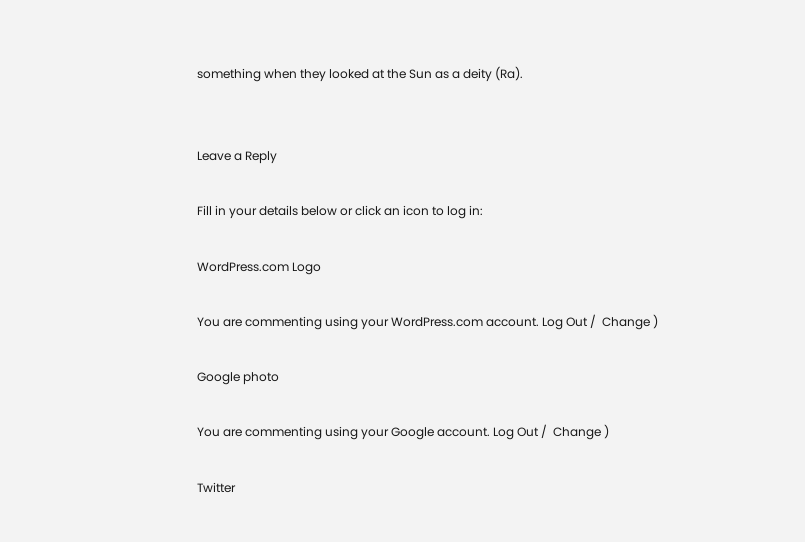something when they looked at the Sun as a deity (Ra).


Leave a Reply

Fill in your details below or click an icon to log in:

WordPress.com Logo

You are commenting using your WordPress.com account. Log Out /  Change )

Google photo

You are commenting using your Google account. Log Out /  Change )

Twitter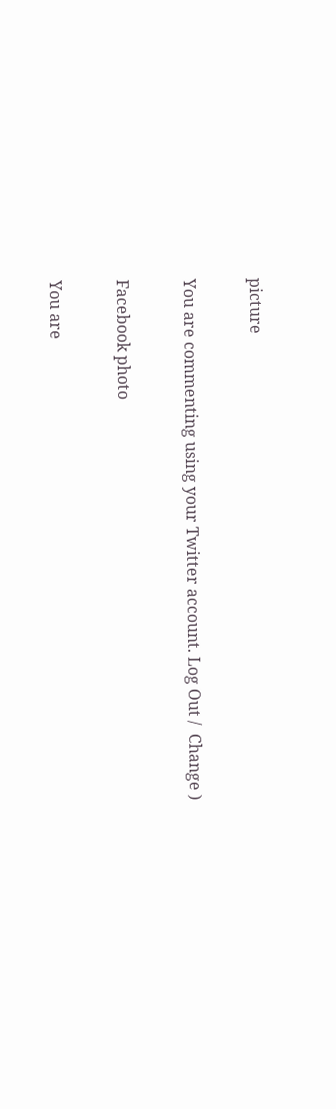picture

You are commenting using your Twitter account. Log Out /  Change )

Facebook photo

You are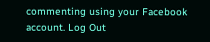commenting using your Facebook account. Log Out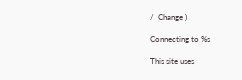/  Change )

Connecting to %s

This site uses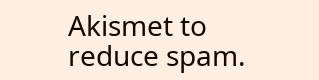Akismet to reduce spam.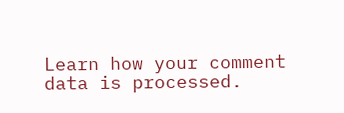Learn how your comment data is processed.